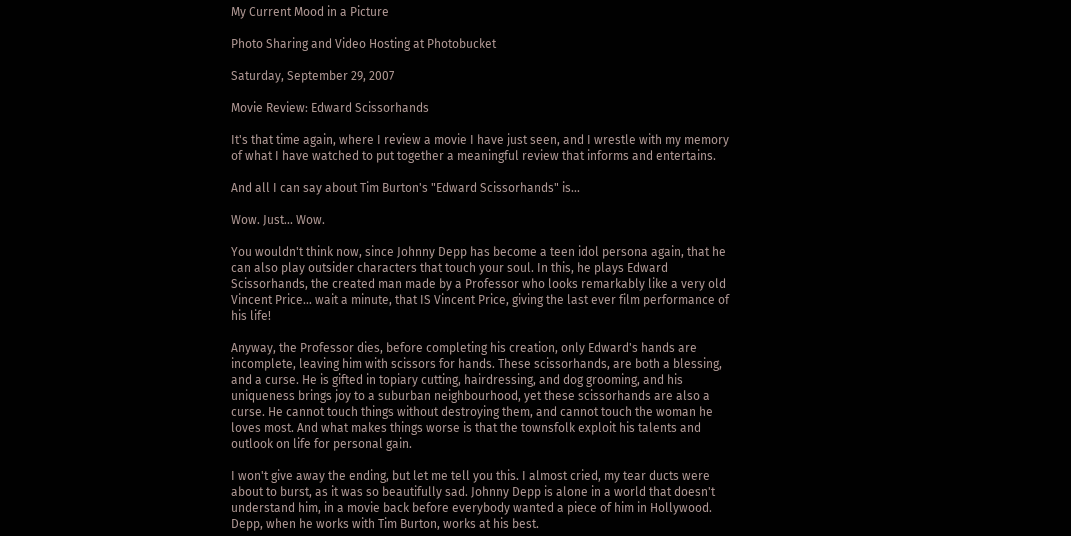My Current Mood in a Picture

Photo Sharing and Video Hosting at Photobucket

Saturday, September 29, 2007

Movie Review: Edward Scissorhands

It's that time again, where I review a movie I have just seen, and I wrestle with my memory of what I have watched to put together a meaningful review that informs and entertains.

And all I can say about Tim Burton's "Edward Scissorhands" is...

Wow. Just... Wow.

You wouldn't think now, since Johnny Depp has become a teen idol persona again, that he can also play outsider characters that touch your soul. In this, he plays Edward Scissorhands, the created man made by a Professor who looks remarkably like a very old Vincent Price... wait a minute, that IS Vincent Price, giving the last ever film performance of his life!

Anyway, the Professor dies, before completing his creation, only Edward's hands are incomplete, leaving him with scissors for hands. These scissorhands, are both a blessing, and a curse. He is gifted in topiary cutting, hairdressing, and dog grooming, and his uniqueness brings joy to a suburban neighbourhood, yet these scissorhands are also a curse. He cannot touch things without destroying them, and cannot touch the woman he loves most. And what makes things worse is that the townsfolk exploit his talents and outlook on life for personal gain.

I won't give away the ending, but let me tell you this. I almost cried, my tear ducts were about to burst, as it was so beautifully sad. Johnny Depp is alone in a world that doesn't understand him, in a movie back before everybody wanted a piece of him in Hollywood. Depp, when he works with Tim Burton, works at his best.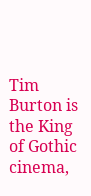Tim Burton is the King of Gothic cinema,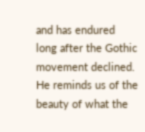and has endured long after the Gothic movement declined. He reminds us of the beauty of what the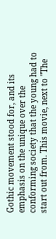Gothic movement stood for, and its emphasis on the unique over the conforming society that the young had to start out from. This movie, next to "The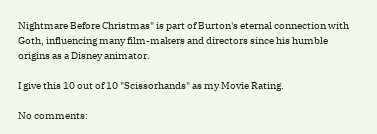Nightmare Before Christmas" is part of Burton's eternal connection with Goth, influencing many film-makers and directors since his humble origins as a Disney animator.

I give this 10 out of 10 "Scissorhands" as my Movie Rating.

No comments: